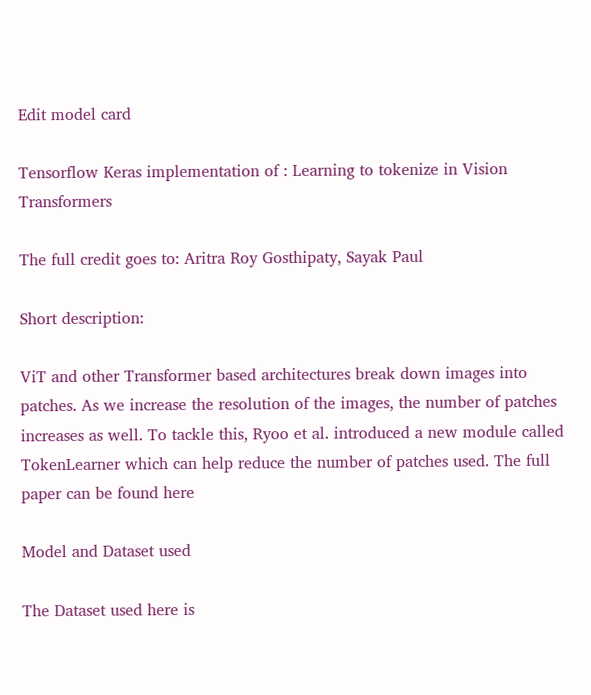Edit model card

Tensorflow Keras implementation of : Learning to tokenize in Vision Transformers

The full credit goes to: Aritra Roy Gosthipaty, Sayak Paul

Short description:

ViT and other Transformer based architectures break down images into patches. As we increase the resolution of the images, the number of patches increases as well. To tackle this, Ryoo et al. introduced a new module called TokenLearner which can help reduce the number of patches used. The full paper can be found here

Model and Dataset used

The Dataset used here is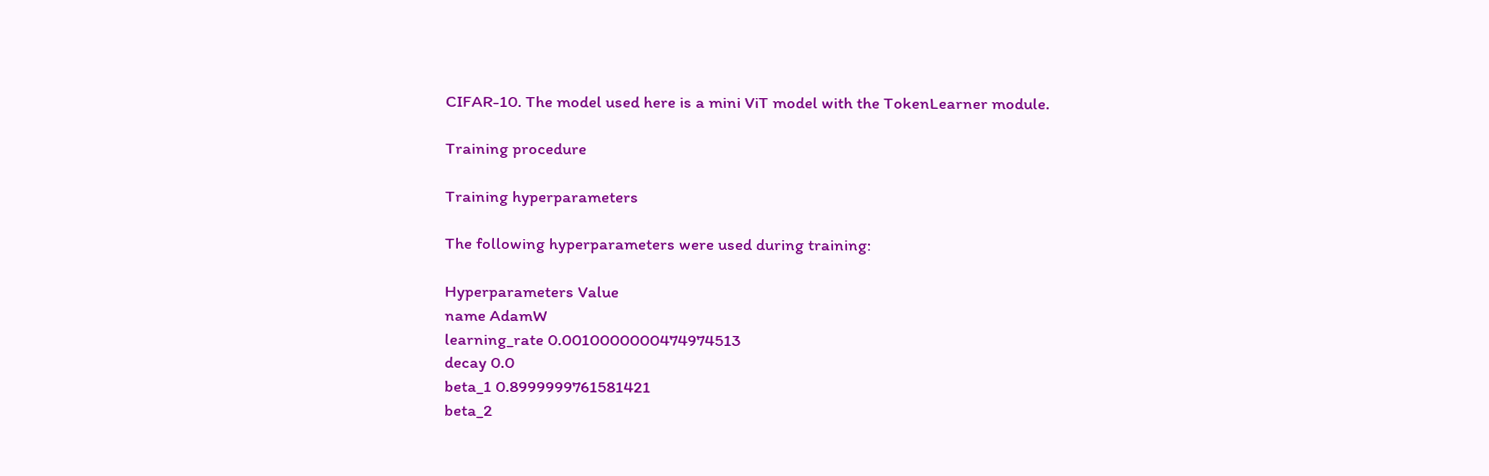CIFAR-10. The model used here is a mini ViT model with the TokenLearner module.

Training procedure

Training hyperparameters

The following hyperparameters were used during training:

Hyperparameters Value
name AdamW
learning_rate 0.0010000000474974513
decay 0.0
beta_1 0.8999999761581421
beta_2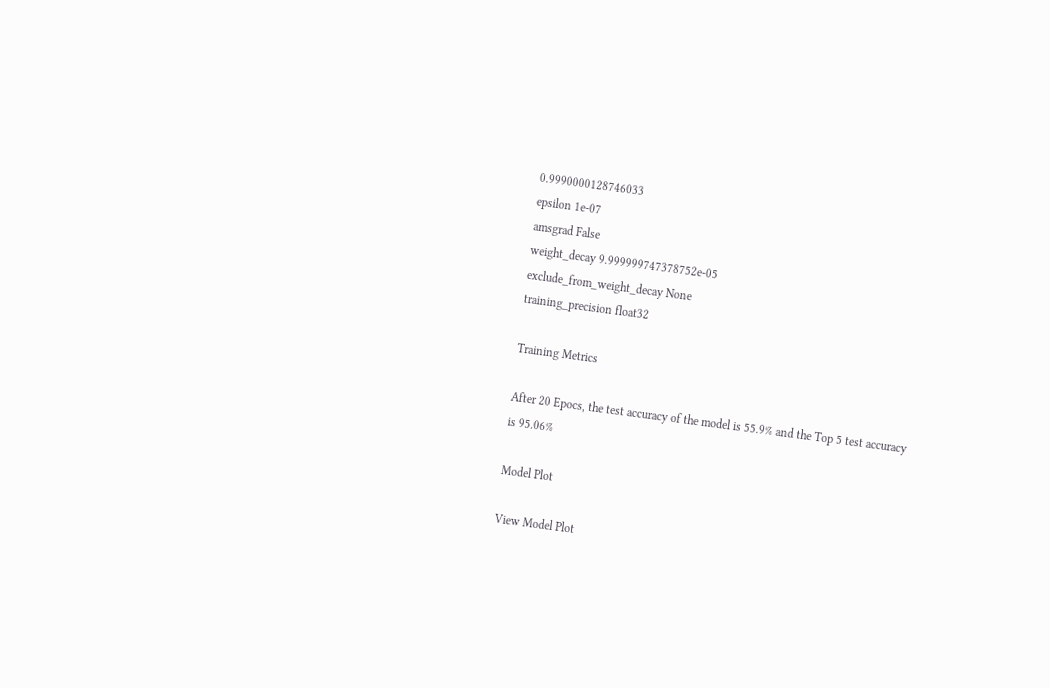0.9990000128746033
epsilon 1e-07
amsgrad False
weight_decay 9.999999747378752e-05
exclude_from_weight_decay None
training_precision float32

Training Metrics

After 20 Epocs, the test accuracy of the model is 55.9% and the Top 5 test accuracy is 95.06%

Model Plot

View Model Plot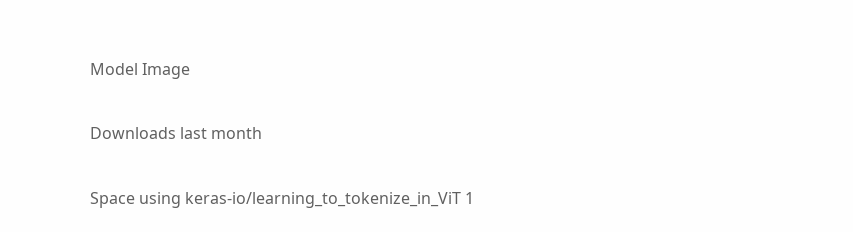Model Image

Downloads last month

Space using keras-io/learning_to_tokenize_in_ViT 1